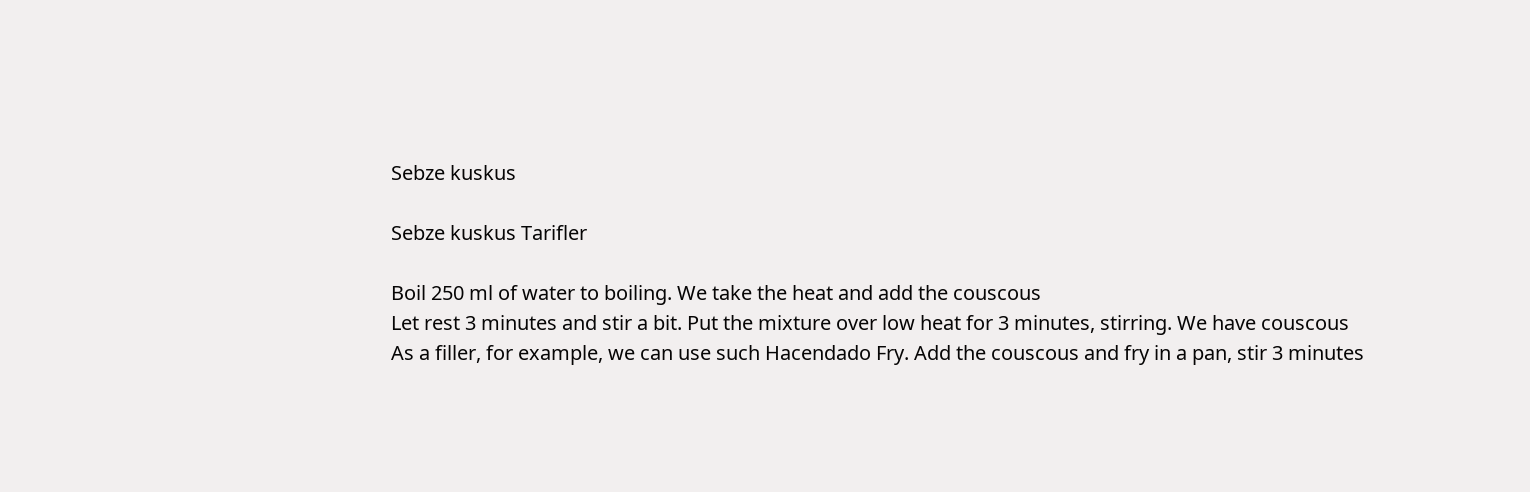Sebze kuskus

Sebze kuskus Tarifler

Boil 250 ml of water to boiling. We take the heat and add the couscous
Let rest 3 minutes and stir a bit. Put the mixture over low heat for 3 minutes, stirring. We have couscous
As a filler, for example, we can use such Hacendado Fry. Add the couscous and fry in a pan, stir 3 minutes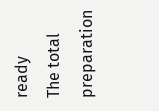ready
The total preparation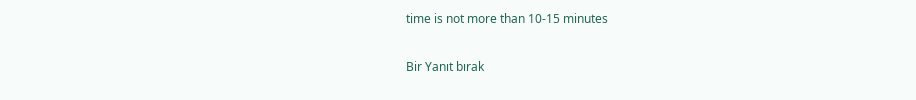time is not more than 10-15 minutes

Bir Yanıt bırak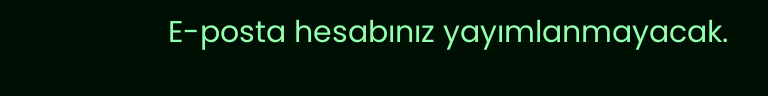E-posta hesabınız yayımlanmayacak.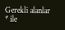Gerekli alanlar * ile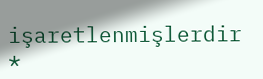işaretlenmişlerdir *